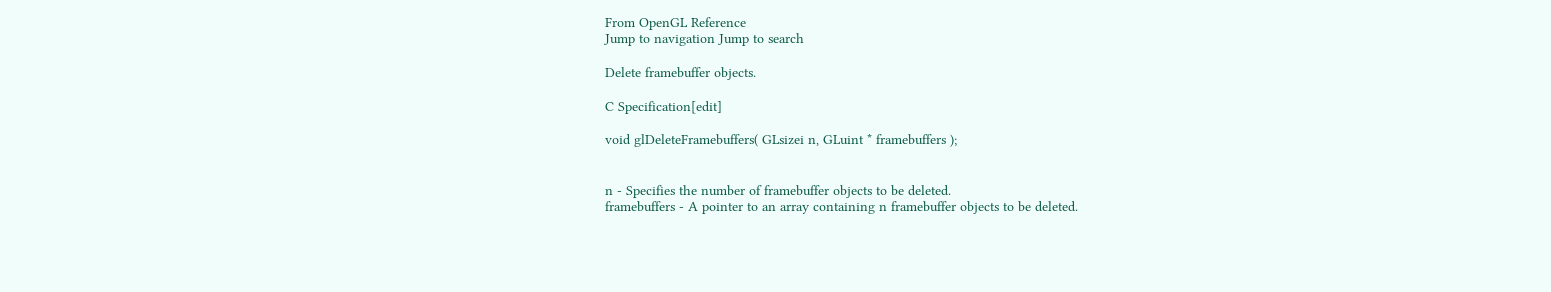From OpenGL Reference
Jump to navigation Jump to search

Delete framebuffer objects.

C Specification[edit]

void glDeleteFramebuffers( GLsizei n, GLuint * framebuffers );


n - Specifies the number of framebuffer objects to be deleted.
framebuffers - A pointer to an array containing n framebuffer objects to be deleted.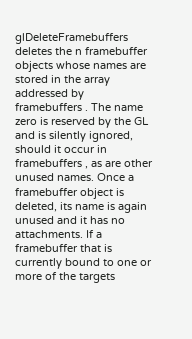glDeleteFramebuffers deletes the n framebuffer objects whose names are stored in the array addressed by framebuffers . The name zero is reserved by the GL and is silently ignored, should it occur in framebuffers , as are other unused names. Once a framebuffer object is deleted, its name is again unused and it has no attachments. If a framebuffer that is currently bound to one or more of the targets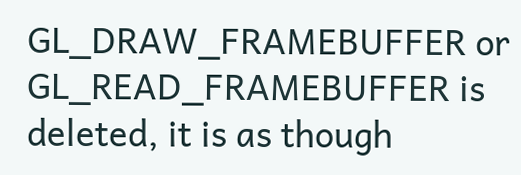GL_DRAW_FRAMEBUFFER or GL_READ_FRAMEBUFFER is deleted, it is as though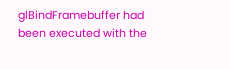glBindFramebuffer had been executed with the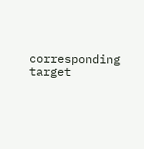corresponding target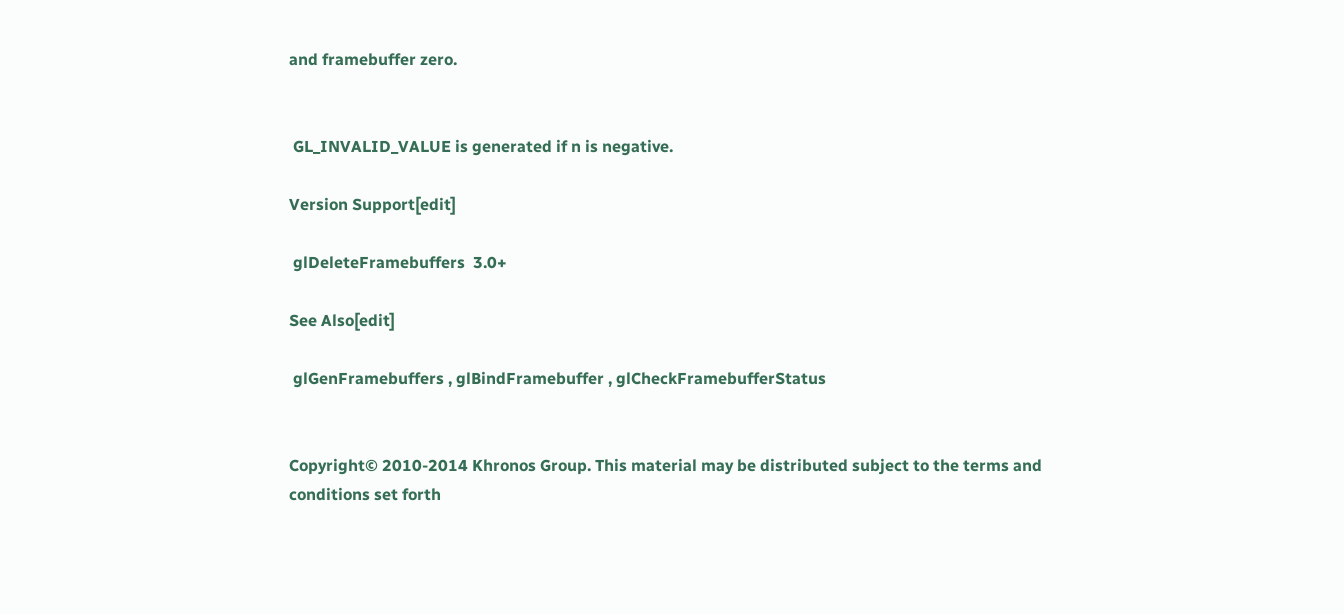and framebuffer zero.


 GL_INVALID_VALUE is generated if n is negative.

Version Support[edit]

 glDeleteFramebuffers  3.0+

See Also[edit]

 glGenFramebuffers , glBindFramebuffer , glCheckFramebufferStatus


Copyright© 2010-2014 Khronos Group. This material may be distributed subject to the terms and conditions set forth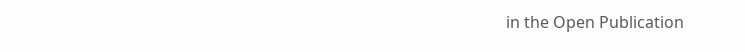in the Open Publication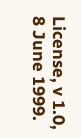License, v 1.0, 8 June 1999.